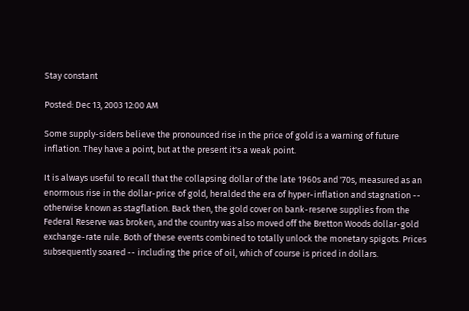Stay constant

Posted: Dec 13, 2003 12:00 AM

Some supply-siders believe the pronounced rise in the price of gold is a warning of future inflation. They have a point, but at the present it's a weak point.

It is always useful to recall that the collapsing dollar of the late 1960s and '70s, measured as an enormous rise in the dollar-price of gold, heralded the era of hyper-inflation and stagnation -- otherwise known as stagflation. Back then, the gold cover on bank-reserve supplies from the Federal Reserve was broken, and the country was also moved off the Bretton Woods dollar-gold exchange-rate rule. Both of these events combined to totally unlock the monetary spigots. Prices subsequently soared -- including the price of oil, which of course is priced in dollars.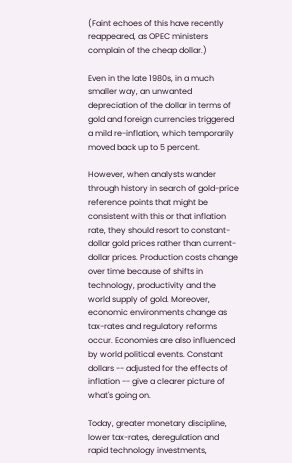(Faint echoes of this have recently reappeared, as OPEC ministers complain of the cheap dollar.)

Even in the late 1980s, in a much smaller way, an unwanted depreciation of the dollar in terms of gold and foreign currencies triggered a mild re-inflation, which temporarily moved back up to 5 percent.

However, when analysts wander through history in search of gold-price reference points that might be consistent with this or that inflation rate, they should resort to constant-dollar gold prices rather than current-dollar prices. Production costs change over time because of shifts in technology, productivity and the world supply of gold. Moreover, economic environments change as tax-rates and regulatory reforms occur. Economies are also influenced by world political events. Constant dollars -- adjusted for the effects of inflation -- give a clearer picture of what's going on.

Today, greater monetary discipline, lower tax-rates, deregulation and rapid technology investments,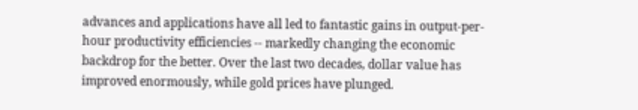advances and applications have all led to fantastic gains in output-per-hour productivity efficiencies -- markedly changing the economic backdrop for the better. Over the last two decades, dollar value has improved enormously, while gold prices have plunged.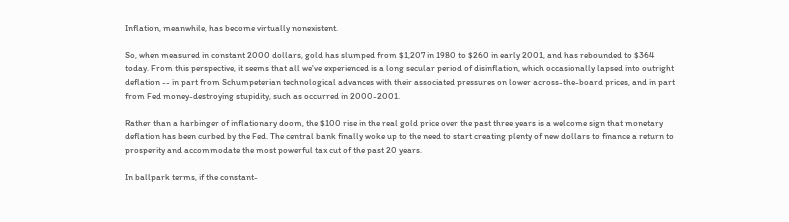Inflation, meanwhile, has become virtually nonexistent.

So, when measured in constant 2000 dollars, gold has slumped from $1,207 in 1980 to $260 in early 2001, and has rebounded to $364 today. From this perspective, it seems that all we've experienced is a long secular period of disinflation, which occasionally lapsed into outright deflation -- in part from Schumpeterian technological advances with their associated pressures on lower across-the-board prices, and in part from Fed money-destroying stupidity, such as occurred in 2000-2001.

Rather than a harbinger of inflationary doom, the $100 rise in the real gold price over the past three years is a welcome sign that monetary deflation has been curbed by the Fed. The central bank finally woke up to the need to start creating plenty of new dollars to finance a return to prosperity and accommodate the most powerful tax cut of the past 20 years.

In ballpark terms, if the constant-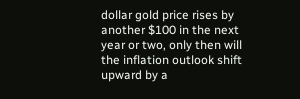dollar gold price rises by another $100 in the next year or two, only then will the inflation outlook shift upward by a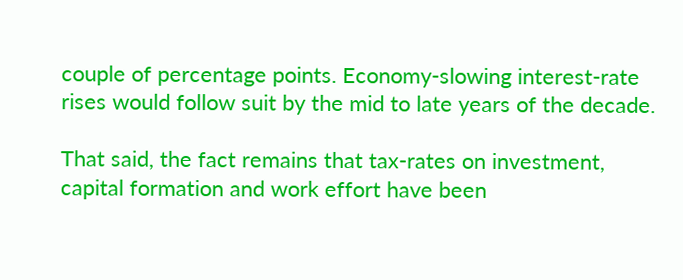couple of percentage points. Economy-slowing interest-rate rises would follow suit by the mid to late years of the decade.

That said, the fact remains that tax-rates on investment, capital formation and work effort have been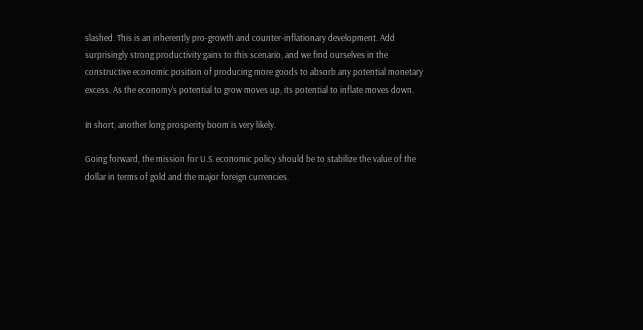slashed. This is an inherently pro-growth and counter-inflationary development. Add surprisingly strong productivity gains to this scenario, and we find ourselves in the constructive economic position of producing more goods to absorb any potential monetary excess. As the economy's potential to grow moves up, its potential to inflate moves down.

In short, another long prosperity boom is very likely.

Going forward, the mission for U.S. economic policy should be to stabilize the value of the dollar in terms of gold and the major foreign currencies.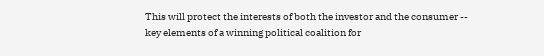This will protect the interests of both the investor and the consumer -- key elements of a winning political coalition for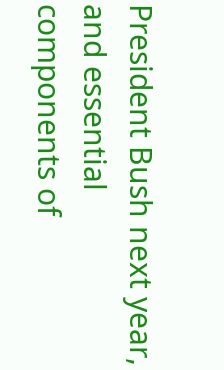President Bush next year, and essential components of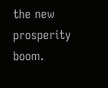the new prosperity boom.